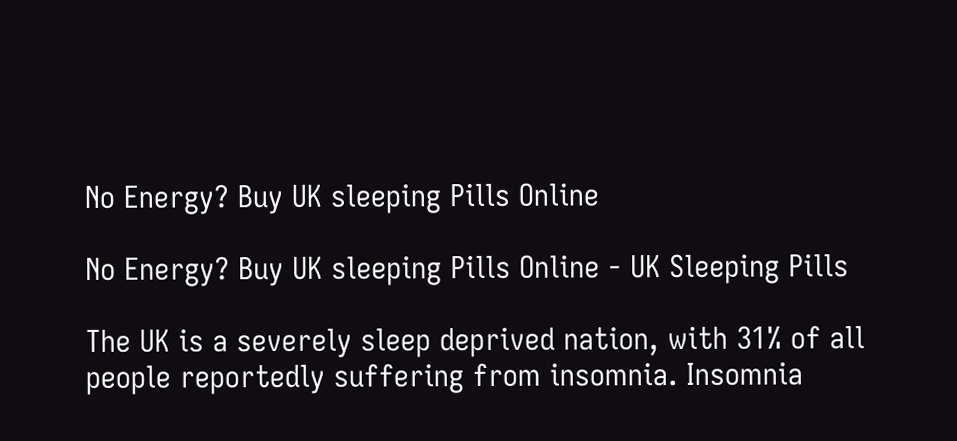No Energy? Buy UK sleeping Pills Online

No Energy? Buy UK sleeping Pills Online - UK Sleeping Pills

The UK is a severely sleep deprived nation, with 31% of all people reportedly suffering from insomnia. Insomnia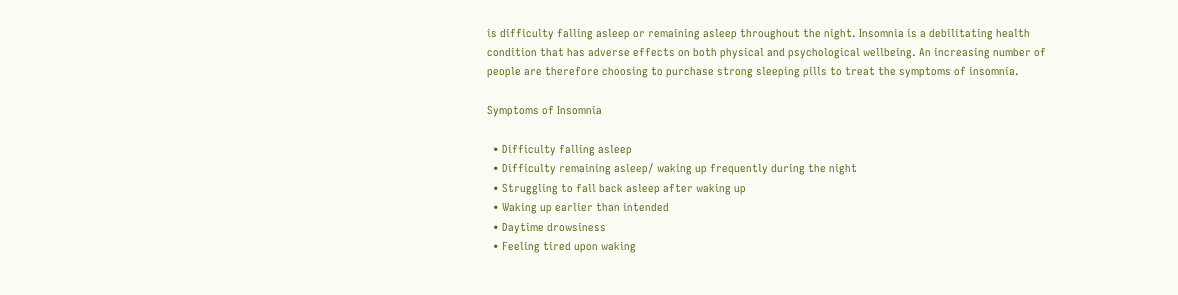is difficulty falling asleep or remaining asleep throughout the night. Insomnia is a debilitating health condition that has adverse effects on both physical and psychological wellbeing. An increasing number of people are therefore choosing to purchase strong sleeping pills to treat the symptoms of insomnia.

Symptoms of Insomnia

  • Difficulty falling asleep
  • Difficulty remaining asleep/ waking up frequently during the night
  • Struggling to fall back asleep after waking up
  • Waking up earlier than intended
  • Daytime drowsiness
  • Feeling tired upon waking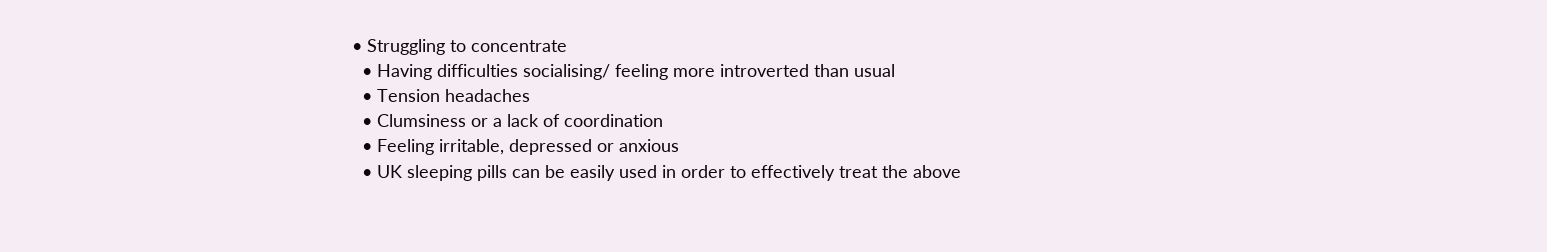• Struggling to concentrate
  • Having difficulties socialising/ feeling more introverted than usual
  • Tension headaches
  • Clumsiness or a lack of coordination
  • Feeling irritable, depressed or anxious
  • UK sleeping pills can be easily used in order to effectively treat the above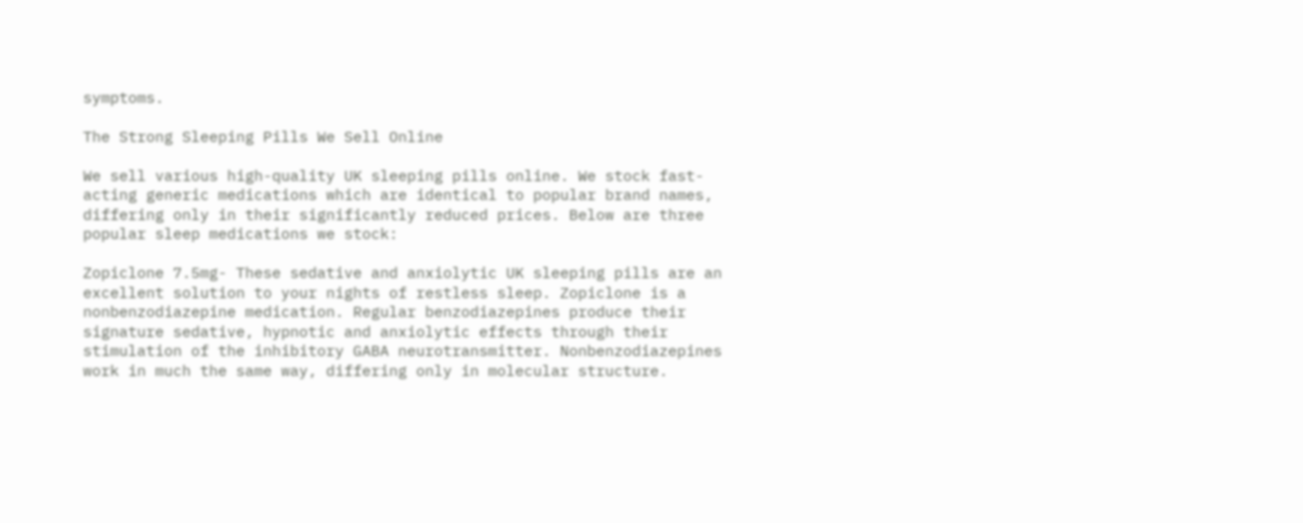symptoms.

The Strong Sleeping Pills We Sell Online

We sell various high-quality UK sleeping pills online. We stock fast-acting generic medications which are identical to popular brand names, differing only in their significantly reduced prices. Below are three popular sleep medications we stock:

Zopiclone 7.5mg- These sedative and anxiolytic UK sleeping pills are an excellent solution to your nights of restless sleep. Zopiclone is a nonbenzodiazepine medication. Regular benzodiazepines produce their signature sedative, hypnotic and anxiolytic effects through their stimulation of the inhibitory GABA neurotransmitter. Nonbenzodiazepines work in much the same way, differing only in molecular structure.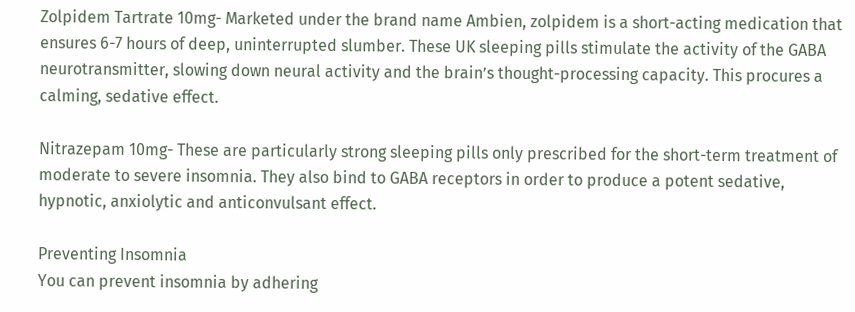Zolpidem Tartrate 10mg- Marketed under the brand name Ambien, zolpidem is a short-acting medication that ensures 6-7 hours of deep, uninterrupted slumber. These UK sleeping pills stimulate the activity of the GABA neurotransmitter, slowing down neural activity and the brain’s thought-processing capacity. This procures a calming, sedative effect.

Nitrazepam 10mg- These are particularly strong sleeping pills only prescribed for the short-term treatment of moderate to severe insomnia. They also bind to GABA receptors in order to produce a potent sedative, hypnotic, anxiolytic and anticonvulsant effect.

Preventing Insomnia
You can prevent insomnia by adhering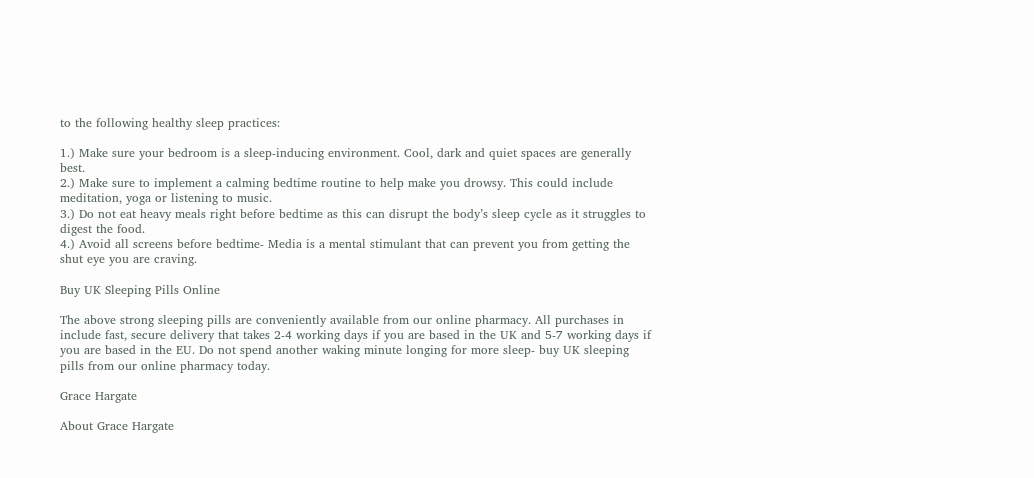to the following healthy sleep practices:

1.) Make sure your bedroom is a sleep-inducing environment. Cool, dark and quiet spaces are generally best.
2.) Make sure to implement a calming bedtime routine to help make you drowsy. This could include meditation, yoga or listening to music.
3.) Do not eat heavy meals right before bedtime as this can disrupt the body’s sleep cycle as it struggles to digest the food.
4.) Avoid all screens before bedtime- Media is a mental stimulant that can prevent you from getting the shut eye you are craving.

Buy UK Sleeping Pills Online

The above strong sleeping pills are conveniently available from our online pharmacy. All purchases in include fast, secure delivery that takes 2-4 working days if you are based in the UK and 5-7 working days if you are based in the EU. Do not spend another waking minute longing for more sleep- buy UK sleeping pills from our online pharmacy today.

Grace Hargate

About Grace Hargate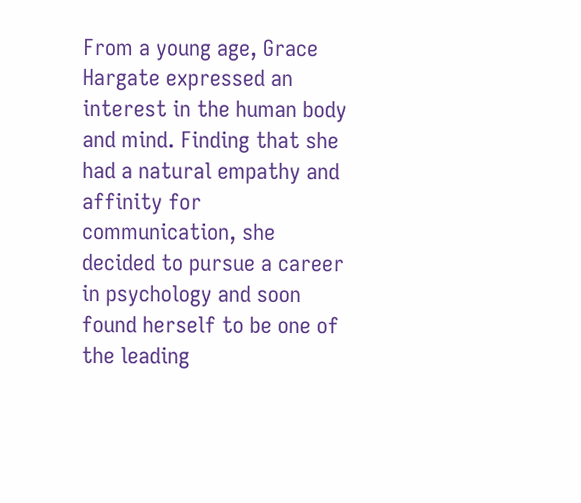From a young age, Grace Hargate expressed an interest in the human body and mind. Finding that she had a natural empathy and affinity for communication, she decided to pursue a career in psychology and soon found herself to be one of the leading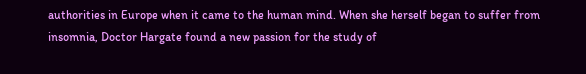authorities in Europe when it came to the human mind. When she herself began to suffer from insomnia, Doctor Hargate found a new passion for the study of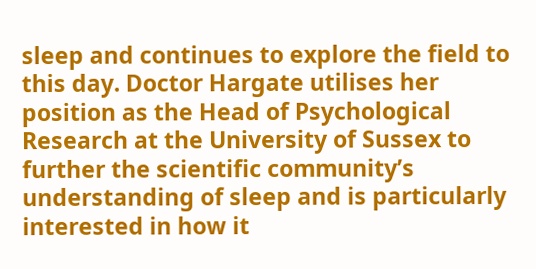sleep and continues to explore the field to this day. Doctor Hargate utilises her position as the Head of Psychological Research at the University of Sussex to further the scientific community’s understanding of sleep and is particularly interested in how it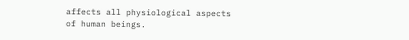affects all physiological aspects of human beings.